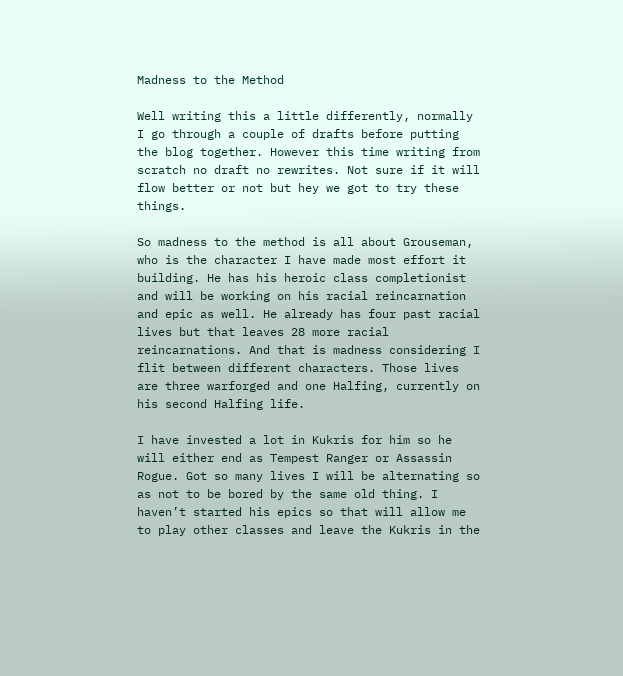Madness to the Method

Well writing this a little differently, normally I go through a couple of drafts before putting the blog together. However this time writing from scratch no draft no rewrites. Not sure if it will flow better or not but hey we got to try these things.

So madness to the method is all about Grouseman, who is the character I have made most effort it building. He has his heroic class completionist and will be working on his racial reincarnation and epic as well. He already has four past racial lives but that leaves 28 more racial reincarnations. And that is madness considering I flit between different characters. Those lives are three warforged and one Halfing, currently on his second Halfing life.

I have invested a lot in Kukris for him so he will either end as Tempest Ranger or Assassin Rogue. Got so many lives I will be alternating so as not to be bored by the same old thing. I haven’t started his epics so that will allow me to play other classes and leave the Kukris in the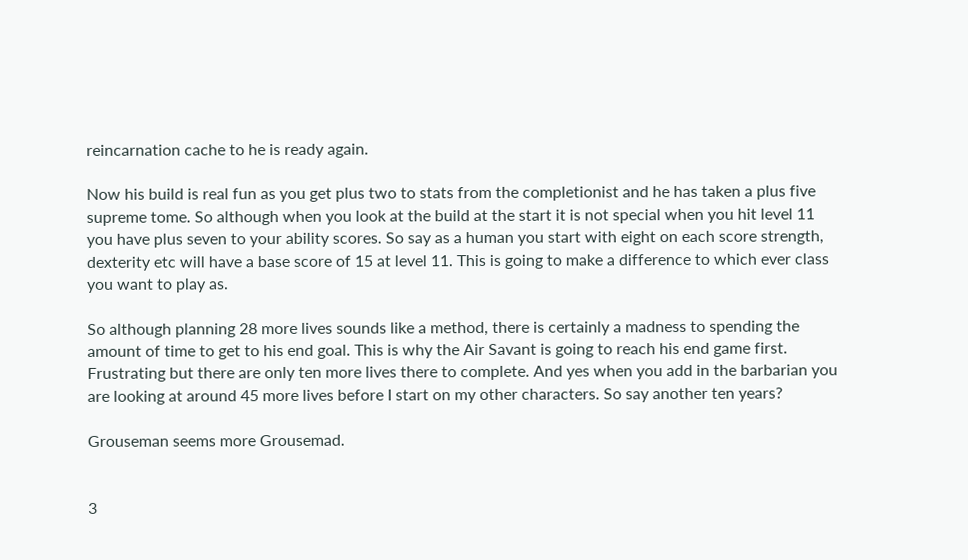reincarnation cache to he is ready again.

Now his build is real fun as you get plus two to stats from the completionist and he has taken a plus five supreme tome. So although when you look at the build at the start it is not special when you hit level 11 you have plus seven to your ability scores. So say as a human you start with eight on each score strength, dexterity etc will have a base score of 15 at level 11. This is going to make a difference to which ever class you want to play as.

So although planning 28 more lives sounds like a method, there is certainly a madness to spending the amount of time to get to his end goal. This is why the Air Savant is going to reach his end game first. Frustrating but there are only ten more lives there to complete. And yes when you add in the barbarian you are looking at around 45 more lives before I start on my other characters. So say another ten years?

Grouseman seems more Grousemad.


3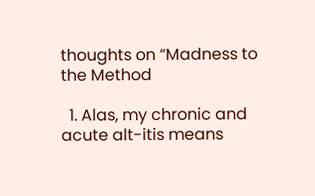thoughts on “Madness to the Method

  1. Alas, my chronic and acute alt-itis means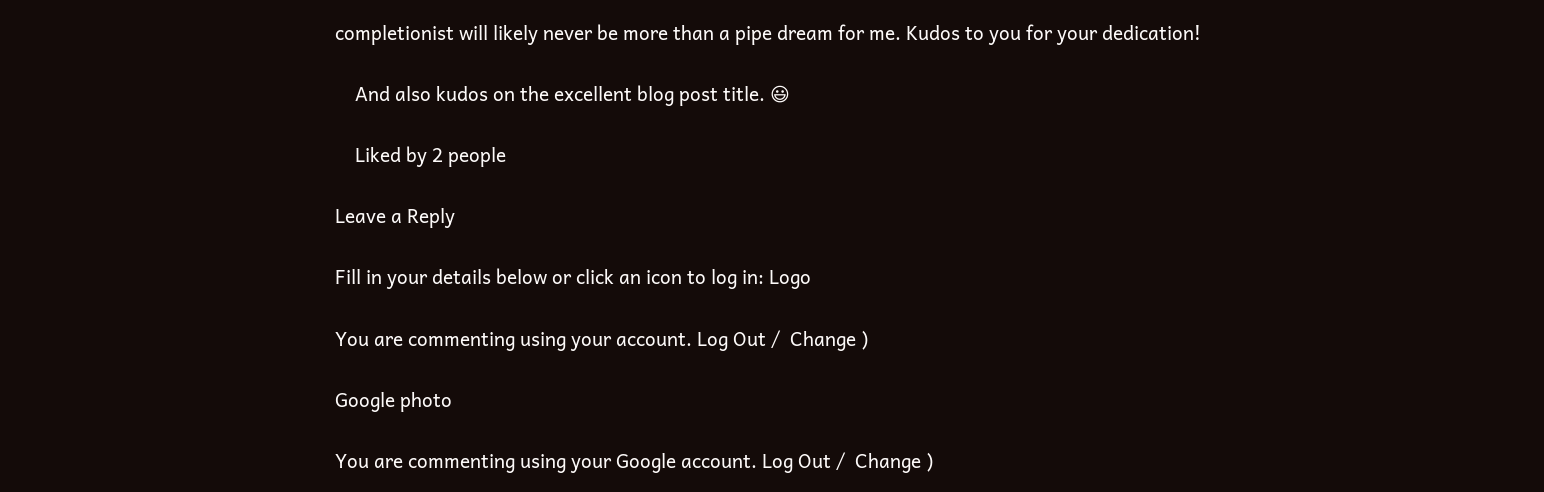completionist will likely never be more than a pipe dream for me. Kudos to you for your dedication!

    And also kudos on the excellent blog post title. 😃

    Liked by 2 people

Leave a Reply

Fill in your details below or click an icon to log in: Logo

You are commenting using your account. Log Out /  Change )

Google photo

You are commenting using your Google account. Log Out /  Change )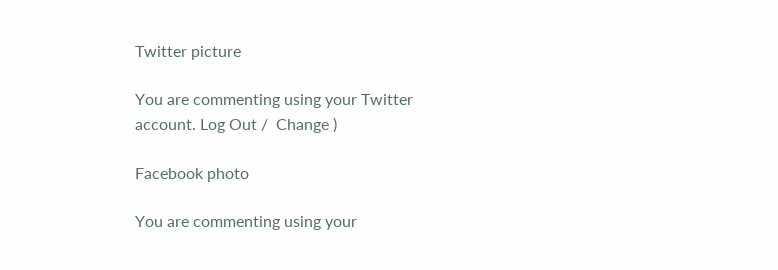Twitter picture

You are commenting using your Twitter account. Log Out /  Change )

Facebook photo

You are commenting using your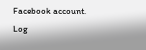Facebook account. Log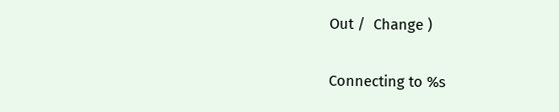Out /  Change )

Connecting to %s